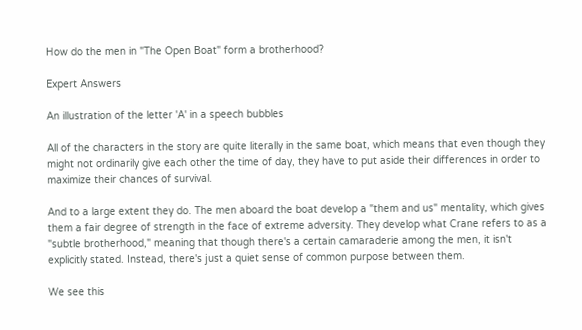How do the men in "The Open Boat" form a brotherhood?

Expert Answers

An illustration of the letter 'A' in a speech bubbles

All of the characters in the story are quite literally in the same boat, which means that even though they might not ordinarily give each other the time of day, they have to put aside their differences in order to maximize their chances of survival.

And to a large extent they do. The men aboard the boat develop a "them and us" mentality, which gives them a fair degree of strength in the face of extreme adversity. They develop what Crane refers to as a "subtle brotherhood," meaning that though there's a certain camaraderie among the men, it isn't explicitly stated. Instead, there's just a quiet sense of common purpose between them.

We see this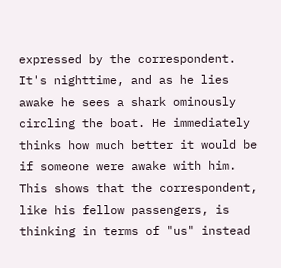expressed by the correspondent. It's nighttime, and as he lies awake he sees a shark ominously circling the boat. He immediately thinks how much better it would be if someone were awake with him. This shows that the correspondent, like his fellow passengers, is thinking in terms of "us" instead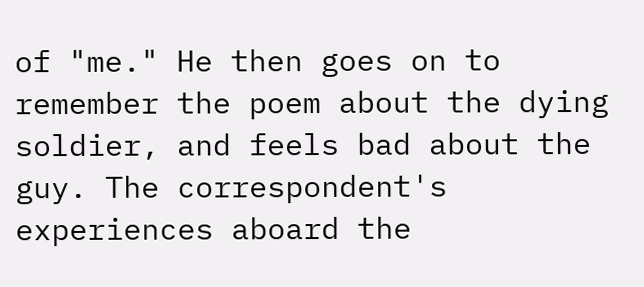of "me." He then goes on to remember the poem about the dying soldier, and feels bad about the guy. The correspondent's experiences aboard the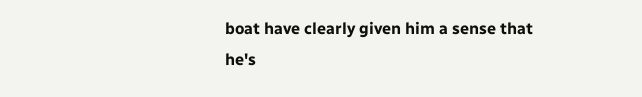boat have clearly given him a sense that he's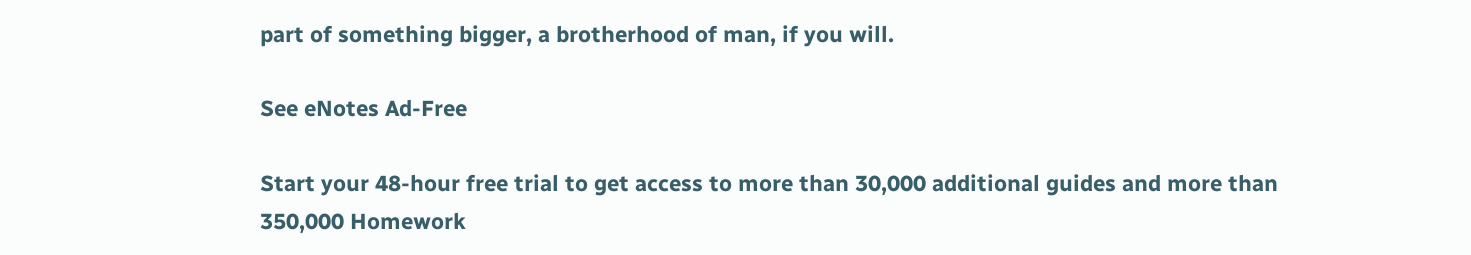part of something bigger, a brotherhood of man, if you will.

See eNotes Ad-Free

Start your 48-hour free trial to get access to more than 30,000 additional guides and more than 350,000 Homework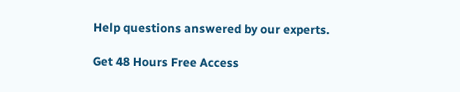Help questions answered by our experts.

Get 48 Hours Free Access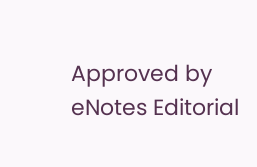Approved by eNotes Editorial